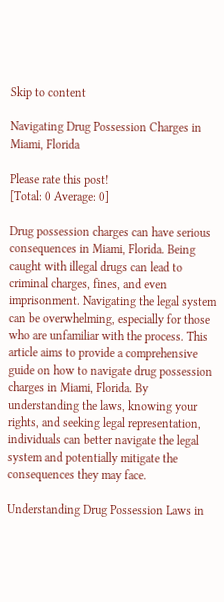Skip to content

Navigating Drug Possession Charges in Miami, Florida

Please rate this post!
[Total: 0 Average: 0]

Drug possession charges can have serious consequences in Miami, Florida. Being caught with illegal drugs can lead to criminal charges, fines, and even imprisonment. Navigating the legal system can be overwhelming, especially for those who are unfamiliar with the process. This article aims to provide a comprehensive guide on how to navigate drug possession charges in Miami, Florida. By understanding the laws, knowing your rights, and seeking legal representation, individuals can better navigate the legal system and potentially mitigate the consequences they may face.

Understanding Drug Possession Laws in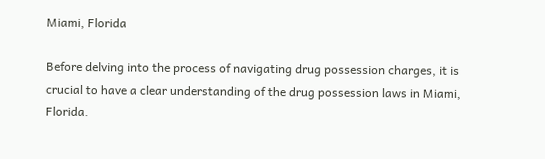Miami, Florida

Before delving into the process of navigating drug possession charges, it is crucial to have a clear understanding of the drug possession laws in Miami, Florida.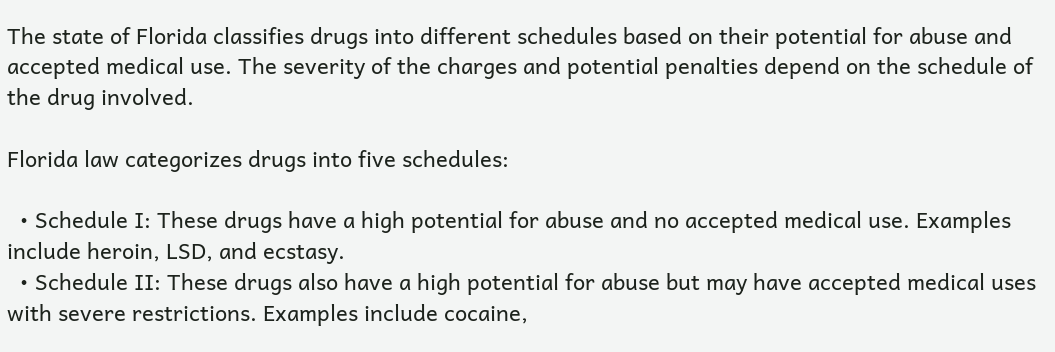The state of Florida classifies drugs into different schedules based on their potential for abuse and accepted medical use. The severity of the charges and potential penalties depend on the schedule of the drug involved.

Florida law categorizes drugs into five schedules:

  • Schedule I: These drugs have a high potential for abuse and no accepted medical use. Examples include heroin, LSD, and ecstasy.
  • Schedule II: These drugs also have a high potential for abuse but may have accepted medical uses with severe restrictions. Examples include cocaine,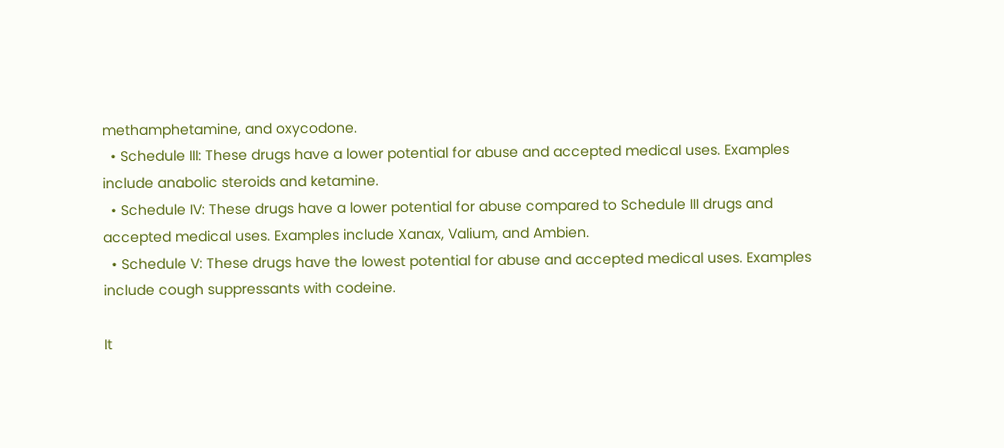methamphetamine, and oxycodone.
  • Schedule III: These drugs have a lower potential for abuse and accepted medical uses. Examples include anabolic steroids and ketamine.
  • Schedule IV: These drugs have a lower potential for abuse compared to Schedule III drugs and accepted medical uses. Examples include Xanax, Valium, and Ambien.
  • Schedule V: These drugs have the lowest potential for abuse and accepted medical uses. Examples include cough suppressants with codeine.

It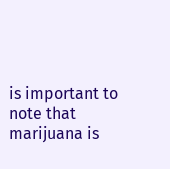is important to note that marijuana is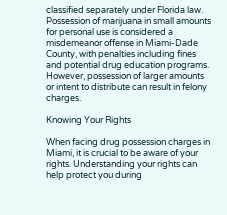classified separately under Florida law. Possession of marijuana in small amounts for personal use is considered a misdemeanor offense in Miami-Dade County, with penalties including fines and potential drug education programs. However, possession of larger amounts or intent to distribute can result in felony charges.

Knowing Your Rights

When facing drug possession charges in Miami, it is crucial to be aware of your rights. Understanding your rights can help protect you during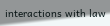interactions with law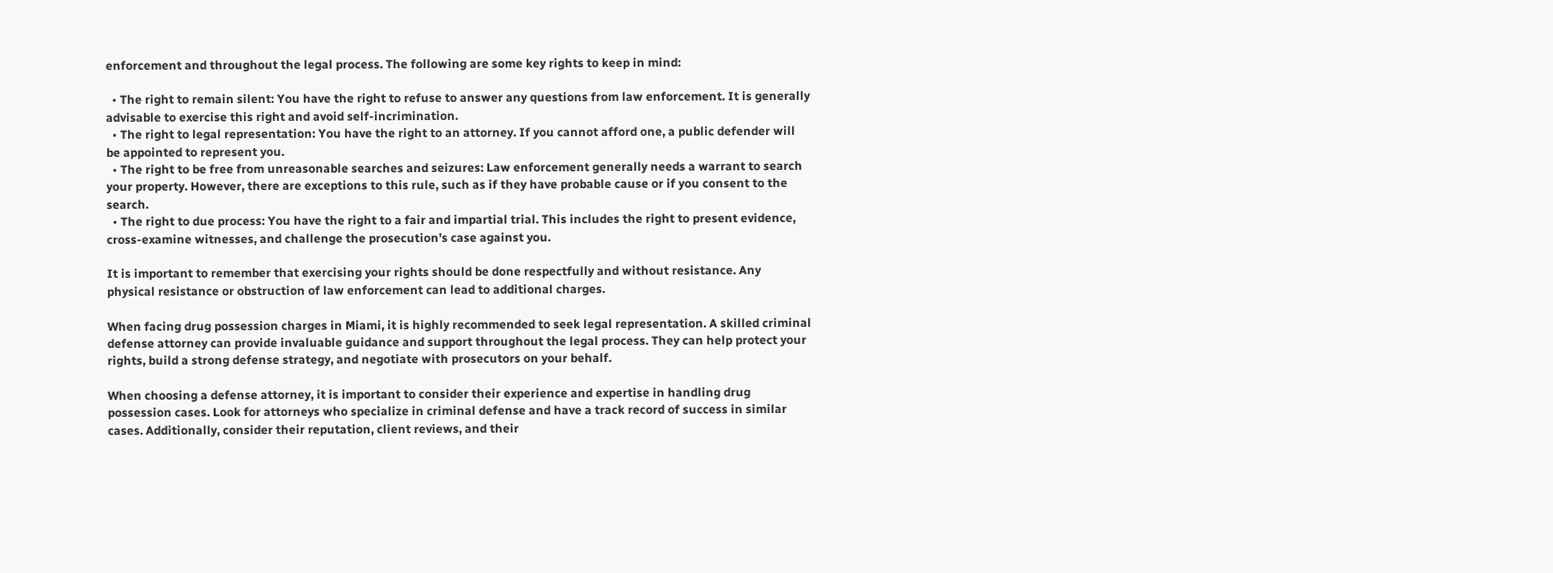enforcement and throughout the legal process. The following are some key rights to keep in mind:

  • The right to remain silent: You have the right to refuse to answer any questions from law enforcement. It is generally advisable to exercise this right and avoid self-incrimination.
  • The right to legal representation: You have the right to an attorney. If you cannot afford one, a public defender will be appointed to represent you.
  • The right to be free from unreasonable searches and seizures: Law enforcement generally needs a warrant to search your property. However, there are exceptions to this rule, such as if they have probable cause or if you consent to the search.
  • The right to due process: You have the right to a fair and impartial trial. This includes the right to present evidence, cross-examine witnesses, and challenge the prosecution’s case against you.

It is important to remember that exercising your rights should be done respectfully and without resistance. Any physical resistance or obstruction of law enforcement can lead to additional charges.

When facing drug possession charges in Miami, it is highly recommended to seek legal representation. A skilled criminal defense attorney can provide invaluable guidance and support throughout the legal process. They can help protect your rights, build a strong defense strategy, and negotiate with prosecutors on your behalf.

When choosing a defense attorney, it is important to consider their experience and expertise in handling drug possession cases. Look for attorneys who specialize in criminal defense and have a track record of success in similar cases. Additionally, consider their reputation, client reviews, and their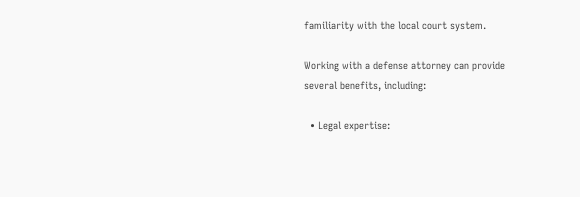familiarity with the local court system.

Working with a defense attorney can provide several benefits, including:

  • Legal expertise: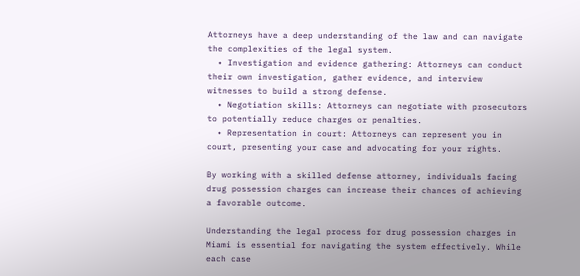Attorneys have a deep understanding of the law and can navigate the complexities of the legal system.
  • Investigation and evidence gathering: Attorneys can conduct their own investigation, gather evidence, and interview witnesses to build a strong defense.
  • Negotiation skills: Attorneys can negotiate with prosecutors to potentially reduce charges or penalties.
  • Representation in court: Attorneys can represent you in court, presenting your case and advocating for your rights.

By working with a skilled defense attorney, individuals facing drug possession charges can increase their chances of achieving a favorable outcome.

Understanding the legal process for drug possession charges in Miami is essential for navigating the system effectively. While each case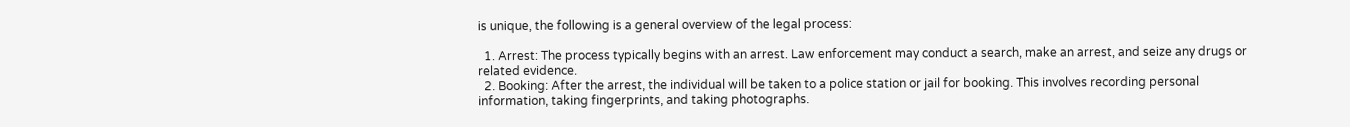is unique, the following is a general overview of the legal process:

  1. Arrest: The process typically begins with an arrest. Law enforcement may conduct a search, make an arrest, and seize any drugs or related evidence.
  2. Booking: After the arrest, the individual will be taken to a police station or jail for booking. This involves recording personal information, taking fingerprints, and taking photographs.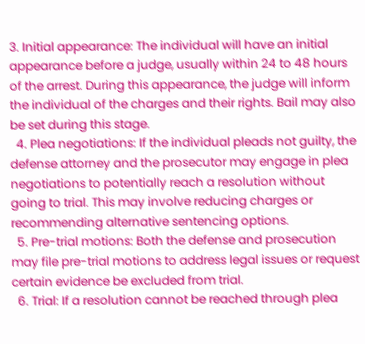3. Initial appearance: The individual will have an initial appearance before a judge, usually within 24 to 48 hours of the arrest. During this appearance, the judge will inform the individual of the charges and their rights. Bail may also be set during this stage.
  4. Plea negotiations: If the individual pleads not guilty, the defense attorney and the prosecutor may engage in plea negotiations to potentially reach a resolution without going to trial. This may involve reducing charges or recommending alternative sentencing options.
  5. Pre-trial motions: Both the defense and prosecution may file pre-trial motions to address legal issues or request certain evidence be excluded from trial.
  6. Trial: If a resolution cannot be reached through plea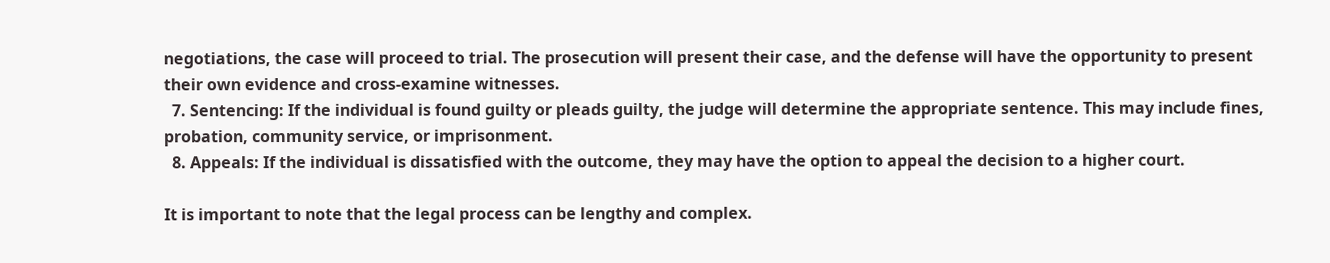negotiations, the case will proceed to trial. The prosecution will present their case, and the defense will have the opportunity to present their own evidence and cross-examine witnesses.
  7. Sentencing: If the individual is found guilty or pleads guilty, the judge will determine the appropriate sentence. This may include fines, probation, community service, or imprisonment.
  8. Appeals: If the individual is dissatisfied with the outcome, they may have the option to appeal the decision to a higher court.

It is important to note that the legal process can be lengthy and complex.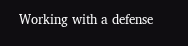Working with a defense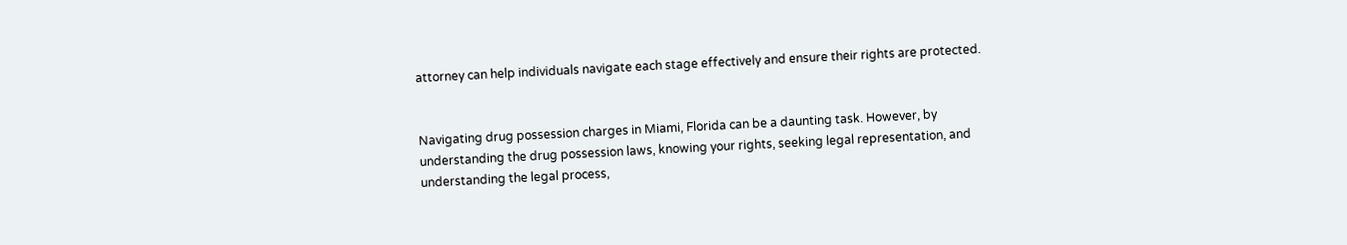attorney can help individuals navigate each stage effectively and ensure their rights are protected.


Navigating drug possession charges in Miami, Florida can be a daunting task. However, by understanding the drug possession laws, knowing your rights, seeking legal representation, and understanding the legal process,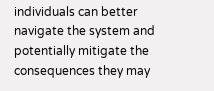individuals can better navigate the system and potentially mitigate the consequences they may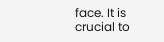face. It is crucial to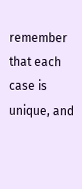remember that each case is unique, and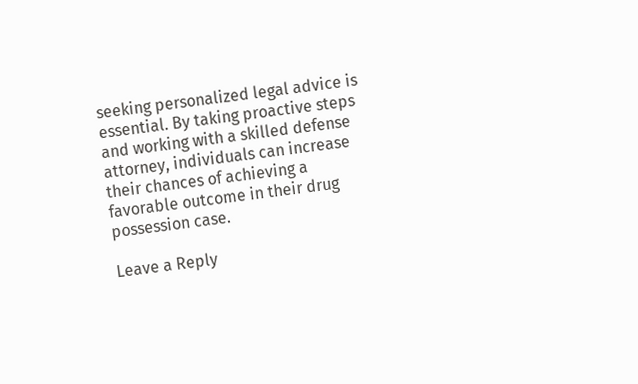seeking personalized legal advice is essential. By taking proactive steps and working with a skilled defense attorney, individuals can increase their chances of achieving a favorable outcome in their drug possession case.

Leave a Reply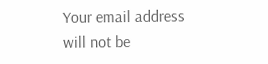Your email address will not be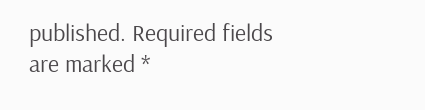published. Required fields are marked *